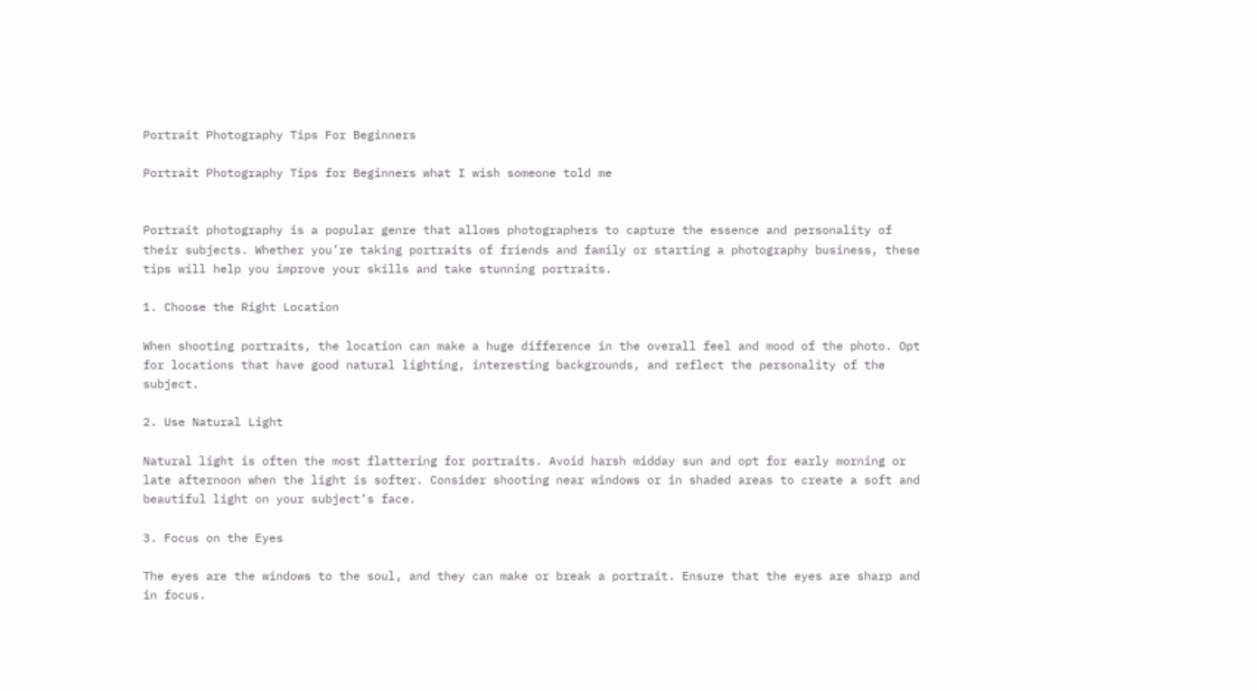Portrait Photography Tips For Beginners

Portrait Photography Tips for Beginners what I wish someone told me


Portrait photography is a popular genre that allows photographers to capture the essence and personality of their subjects. Whether you’re taking portraits of friends and family or starting a photography business, these tips will help you improve your skills and take stunning portraits.

1. Choose the Right Location

When shooting portraits, the location can make a huge difference in the overall feel and mood of the photo. Opt for locations that have good natural lighting, interesting backgrounds, and reflect the personality of the subject.

2. Use Natural Light

Natural light is often the most flattering for portraits. Avoid harsh midday sun and opt for early morning or late afternoon when the light is softer. Consider shooting near windows or in shaded areas to create a soft and beautiful light on your subject’s face.

3. Focus on the Eyes

The eyes are the windows to the soul, and they can make or break a portrait. Ensure that the eyes are sharp and in focus.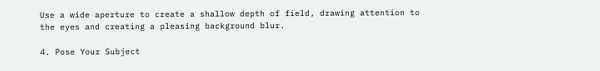Use a wide aperture to create a shallow depth of field, drawing attention to the eyes and creating a pleasing background blur.

4. Pose Your Subject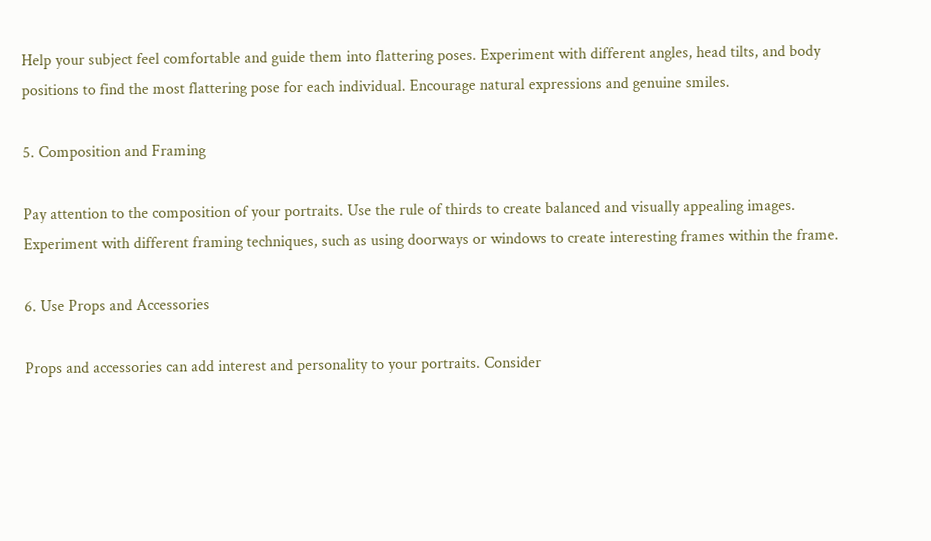Help your subject feel comfortable and guide them into flattering poses. Experiment with different angles, head tilts, and body positions to find the most flattering pose for each individual. Encourage natural expressions and genuine smiles.

5. Composition and Framing

Pay attention to the composition of your portraits. Use the rule of thirds to create balanced and visually appealing images. Experiment with different framing techniques, such as using doorways or windows to create interesting frames within the frame.

6. Use Props and Accessories

Props and accessories can add interest and personality to your portraits. Consider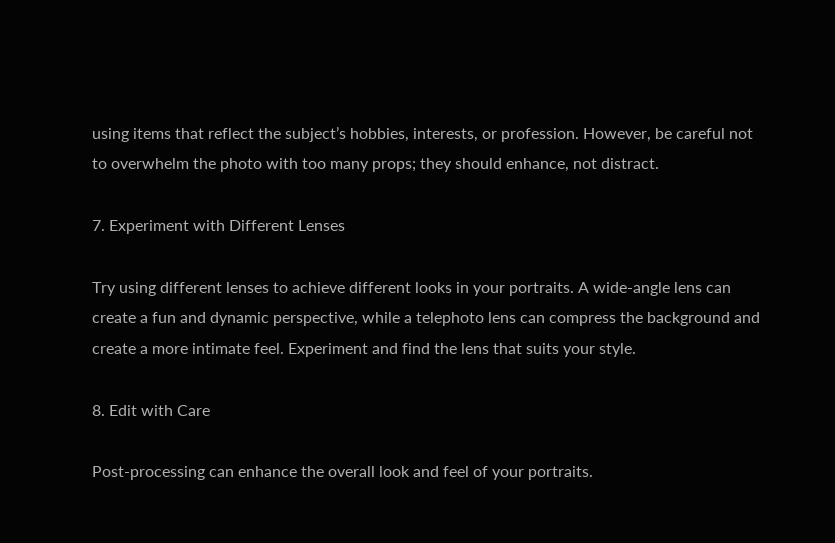using items that reflect the subject’s hobbies, interests, or profession. However, be careful not to overwhelm the photo with too many props; they should enhance, not distract.

7. Experiment with Different Lenses

Try using different lenses to achieve different looks in your portraits. A wide-angle lens can create a fun and dynamic perspective, while a telephoto lens can compress the background and create a more intimate feel. Experiment and find the lens that suits your style.

8. Edit with Care

Post-processing can enhance the overall look and feel of your portraits.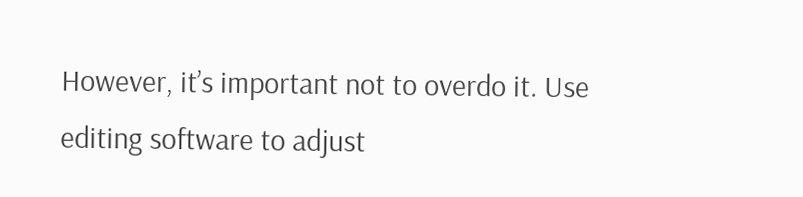However, it’s important not to overdo it. Use editing software to adjust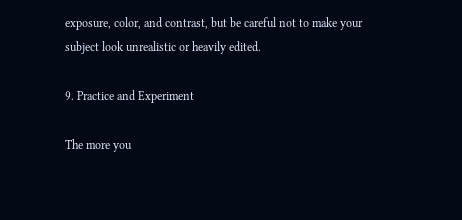exposure, color, and contrast, but be careful not to make your subject look unrealistic or heavily edited.

9. Practice and Experiment

The more you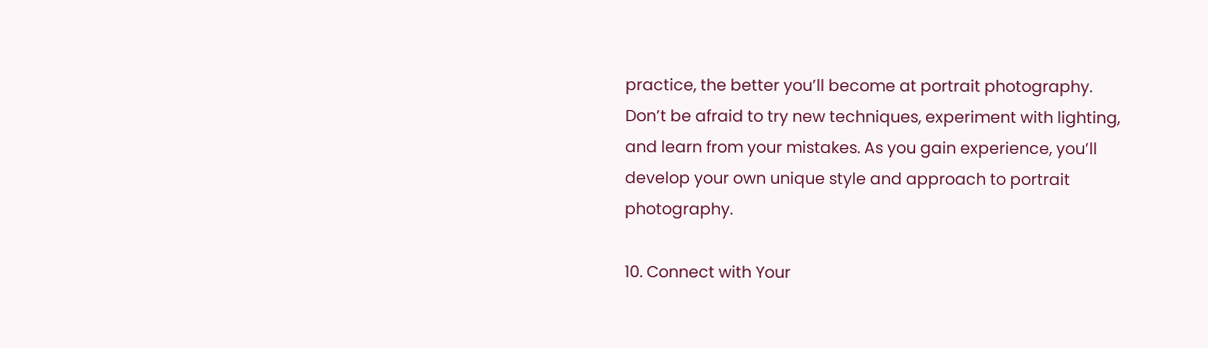practice, the better you’ll become at portrait photography. Don’t be afraid to try new techniques, experiment with lighting, and learn from your mistakes. As you gain experience, you’ll develop your own unique style and approach to portrait photography.

10. Connect with Your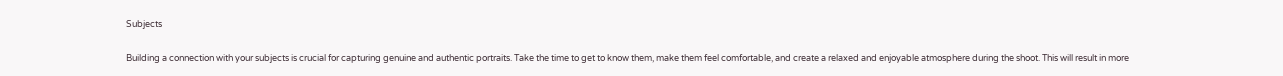Subjects

Building a connection with your subjects is crucial for capturing genuine and authentic portraits. Take the time to get to know them, make them feel comfortable, and create a relaxed and enjoyable atmosphere during the shoot. This will result in more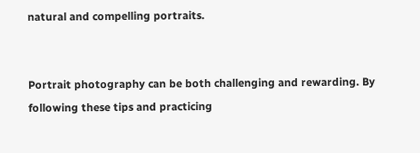natural and compelling portraits.


Portrait photography can be both challenging and rewarding. By following these tips and practicing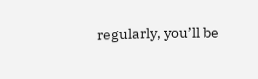regularly, you’ll be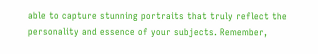able to capture stunning portraits that truly reflect the personality and essence of your subjects. Remember,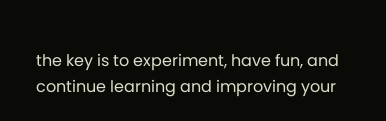the key is to experiment, have fun, and continue learning and improving your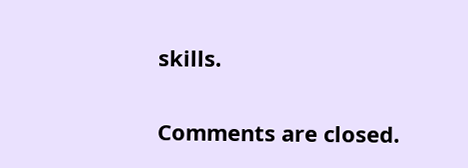skills.

Comments are closed.